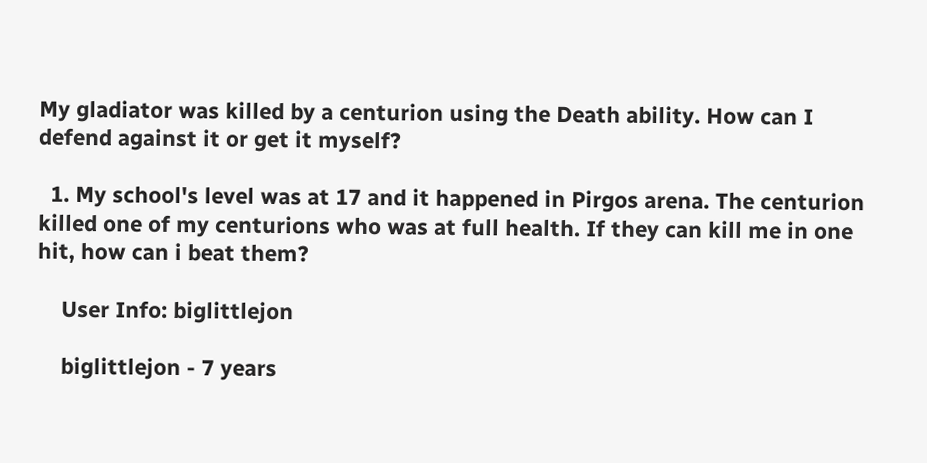My gladiator was killed by a centurion using the Death ability. How can I defend against it or get it myself?

  1. My school's level was at 17 and it happened in Pirgos arena. The centurion killed one of my centurions who was at full health. If they can kill me in one hit, how can i beat them?

    User Info: biglittlejon

    biglittlejon - 7 years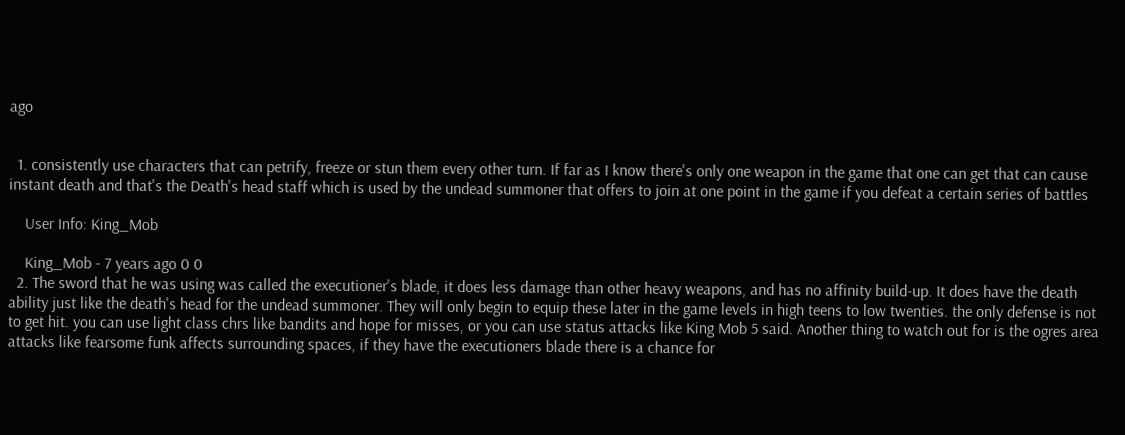ago


  1. consistently use characters that can petrify, freeze or stun them every other turn. If far as I know there's only one weapon in the game that one can get that can cause instant death and that's the Death's head staff which is used by the undead summoner that offers to join at one point in the game if you defeat a certain series of battles

    User Info: King_Mob

    King_Mob - 7 years ago 0 0
  2. The sword that he was using was called the executioner's blade, it does less damage than other heavy weapons, and has no affinity build-up. It does have the death ability just like the death's head for the undead summoner. They will only begin to equip these later in the game levels in high teens to low twenties. the only defense is not to get hit. you can use light class chrs like bandits and hope for misses, or you can use status attacks like King Mob 5 said. Another thing to watch out for is the ogres area attacks like fearsome funk affects surrounding spaces, if they have the executioners blade there is a chance for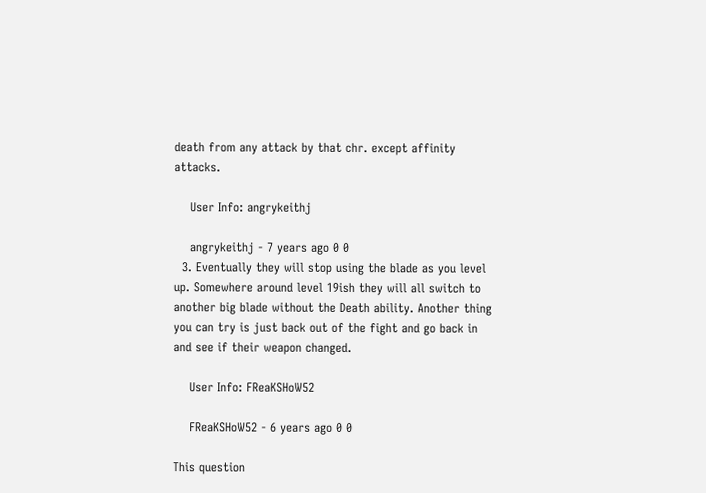death from any attack by that chr. except affinity attacks.

    User Info: angrykeithj

    angrykeithj - 7 years ago 0 0
  3. Eventually they will stop using the blade as you level up. Somewhere around level 19ish they will all switch to another big blade without the Death ability. Another thing you can try is just back out of the fight and go back in and see if their weapon changed.

    User Info: FReaKSHoW52

    FReaKSHoW52 - 6 years ago 0 0

This question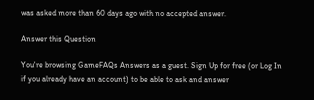was asked more than 60 days ago with no accepted answer.

Answer this Question

You're browsing GameFAQs Answers as a guest. Sign Up for free (or Log In if you already have an account) to be able to ask and answer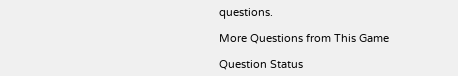questions.

More Questions from This Game

Question Status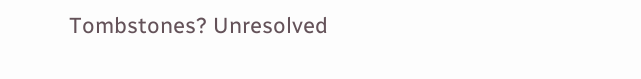Tombstones? Unresolved